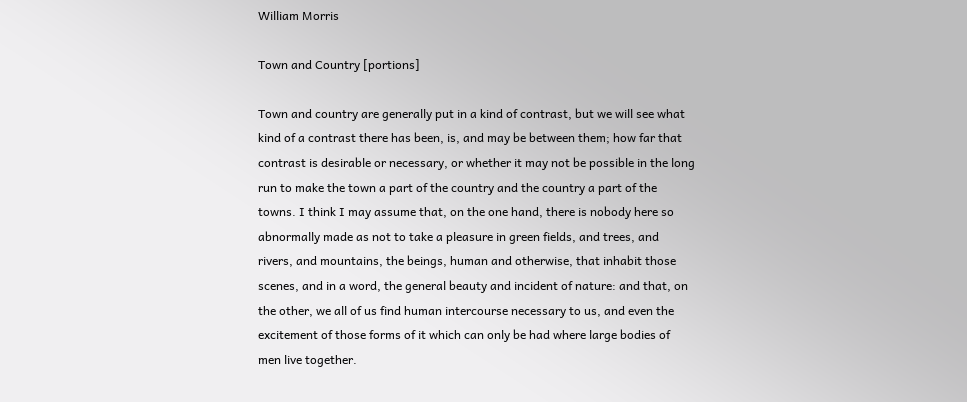William Morris

Town and Country [portions]

Town and country are generally put in a kind of contrast, but we will see what kind of a contrast there has been, is, and may be between them; how far that contrast is desirable or necessary, or whether it may not be possible in the long run to make the town a part of the country and the country a part of the towns. I think I may assume that, on the one hand, there is nobody here so abnormally made as not to take a pleasure in green fields, and trees, and rivers, and mountains, the beings, human and otherwise, that inhabit those scenes, and in a word, the general beauty and incident of nature: and that, on the other, we all of us find human intercourse necessary to us, and even the excitement of those forms of it which can only be had where large bodies of men live together.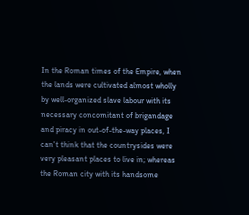In the Roman times of the Empire, when the lands were cultivated almost wholly by well-organized slave labour with its necessary concomitant of brigandage and piracy in out-of-the-way places, I can't think that the countrysides were very pleasant places to live in; whereas the Roman city with its handsome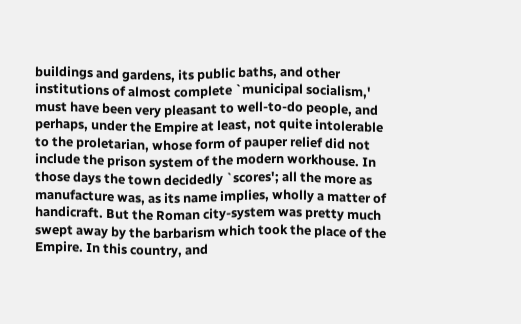buildings and gardens, its public baths, and other institutions of almost complete `municipal socialism,' must have been very pleasant to well-to-do people, and perhaps, under the Empire at least, not quite intolerable to the proletarian, whose form of pauper relief did not include the prison system of the modern workhouse. In those days the town decidedly `scores'; all the more as manufacture was, as its name implies, wholly a matter of handicraft. But the Roman city-system was pretty much swept away by the barbarism which took the place of the Empire. In this country, and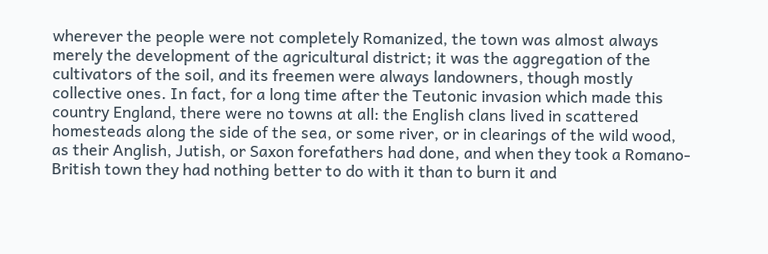wherever the people were not completely Romanized, the town was almost always merely the development of the agricultural district; it was the aggregation of the cultivators of the soil, and its freemen were always landowners, though mostly collective ones. In fact, for a long time after the Teutonic invasion which made this country England, there were no towns at all: the English clans lived in scattered homesteads along the side of the sea, or some river, or in clearings of the wild wood, as their Anglish, Jutish, or Saxon forefathers had done, and when they took a Romano-British town they had nothing better to do with it than to burn it and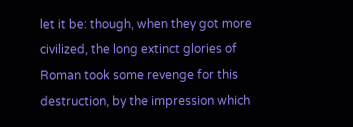let it be: though, when they got more civilized, the long extinct glories of Roman took some revenge for this destruction, by the impression which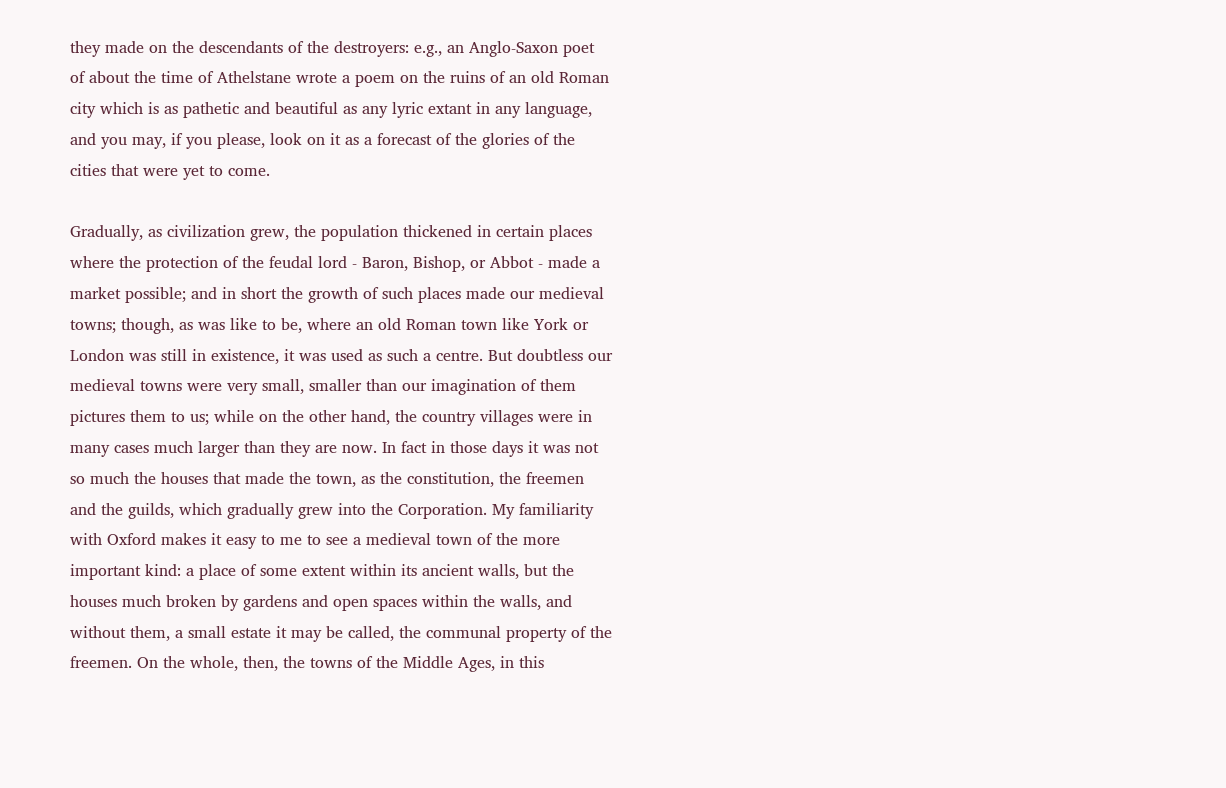they made on the descendants of the destroyers: e.g., an Anglo-Saxon poet of about the time of Athelstane wrote a poem on the ruins of an old Roman city which is as pathetic and beautiful as any lyric extant in any language, and you may, if you please, look on it as a forecast of the glories of the cities that were yet to come.

Gradually, as civilization grew, the population thickened in certain places where the protection of the feudal lord - Baron, Bishop, or Abbot - made a market possible; and in short the growth of such places made our medieval towns; though, as was like to be, where an old Roman town like York or London was still in existence, it was used as such a centre. But doubtless our medieval towns were very small, smaller than our imagination of them pictures them to us; while on the other hand, the country villages were in many cases much larger than they are now. In fact in those days it was not so much the houses that made the town, as the constitution, the freemen and the guilds, which gradually grew into the Corporation. My familiarity with Oxford makes it easy to me to see a medieval town of the more important kind: a place of some extent within its ancient walls, but the houses much broken by gardens and open spaces within the walls, and without them, a small estate it may be called, the communal property of the freemen. On the whole, then, the towns of the Middle Ages, in this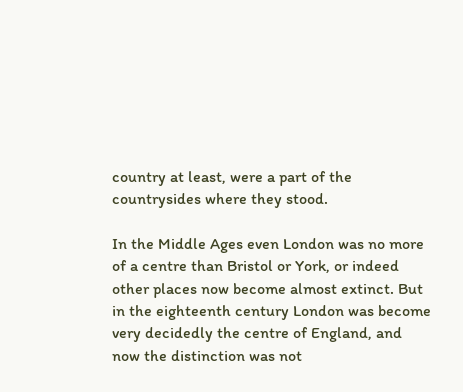country at least, were a part of the countrysides where they stood.

In the Middle Ages even London was no more of a centre than Bristol or York, or indeed other places now become almost extinct. But in the eighteenth century London was become very decidedly the centre of England, and now the distinction was not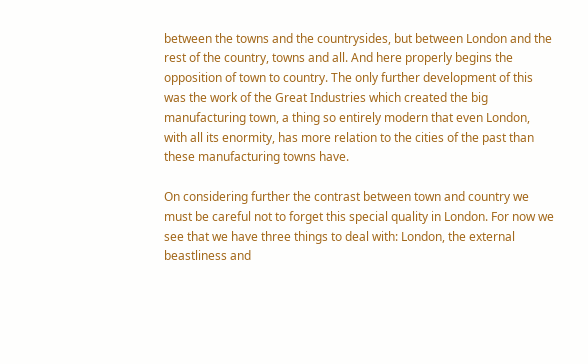between the towns and the countrysides, but between London and the rest of the country, towns and all. And here properly begins the opposition of town to country. The only further development of this was the work of the Great Industries which created the big manufacturing town, a thing so entirely modern that even London, with all its enormity, has more relation to the cities of the past than these manufacturing towns have.

On considering further the contrast between town and country we must be careful not to forget this special quality in London. For now we see that we have three things to deal with: London, the external beastliness and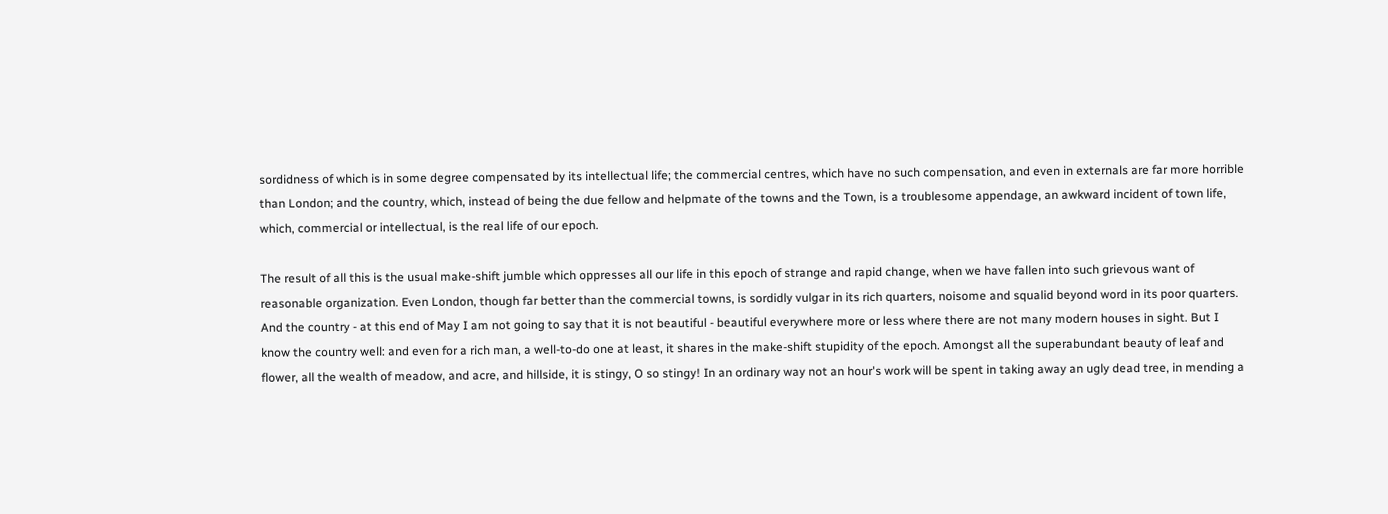sordidness of which is in some degree compensated by its intellectual life; the commercial centres, which have no such compensation, and even in externals are far more horrible than London; and the country, which, instead of being the due fellow and helpmate of the towns and the Town, is a troublesome appendage, an awkward incident of town life, which, commercial or intellectual, is the real life of our epoch.

The result of all this is the usual make-shift jumble which oppresses all our life in this epoch of strange and rapid change, when we have fallen into such grievous want of reasonable organization. Even London, though far better than the commercial towns, is sordidly vulgar in its rich quarters, noisome and squalid beyond word in its poor quarters. And the country - at this end of May I am not going to say that it is not beautiful - beautiful everywhere more or less where there are not many modern houses in sight. But I know the country well: and even for a rich man, a well-to-do one at least, it shares in the make-shift stupidity of the epoch. Amongst all the superabundant beauty of leaf and flower, all the wealth of meadow, and acre, and hillside, it is stingy, O so stingy! In an ordinary way not an hour's work will be spent in taking away an ugly dead tree, in mending a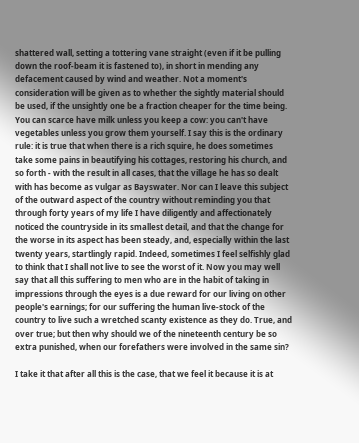shattered wall, setting a tottering vane straight (even if it be pulling down the roof-beam it is fastened to), in short in mending any defacement caused by wind and weather. Not a moment's consideration will be given as to whether the sightly material should be used, if the unsightly one be a fraction cheaper for the time being. You can scarce have milk unless you keep a cow: you can't have vegetables unless you grow them yourself. I say this is the ordinary rule: it is true that when there is a rich squire, he does sometimes take some pains in beautifying his cottages, restoring his church, and so forth - with the result in all cases, that the village he has so dealt with has become as vulgar as Bayswater. Nor can I leave this subject of the outward aspect of the country without reminding you that through forty years of my life I have diligently and affectionately noticed the countryside in its smallest detail, and that the change for the worse in its aspect has been steady, and, especially within the last twenty years, startlingly rapid. Indeed, sometimes I feel selfishly glad to think that I shall not live to see the worst of it. Now you may well say that all this suffering to men who are in the habit of taking in impressions through the eyes is a due reward for our living on other people's earnings; for our suffering the human live-stock of the country to live such a wretched scanty existence as they do. True, and over true; but then why should we of the nineteenth century be so extra punished, when our forefathers were involved in the same sin?

I take it that after all this is the case, that we feel it because it is at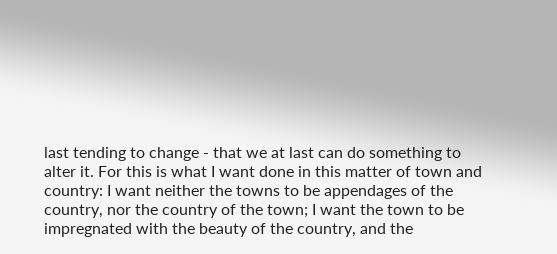last tending to change - that we at last can do something to alter it. For this is what I want done in this matter of town and country: I want neither the towns to be appendages of the country, nor the country of the town; I want the town to be impregnated with the beauty of the country, and the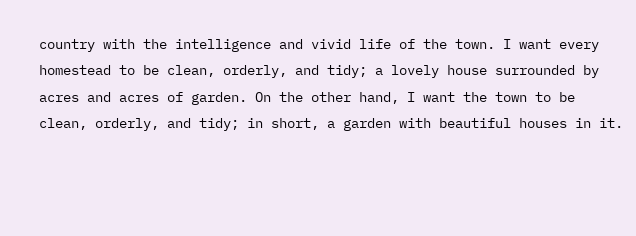country with the intelligence and vivid life of the town. I want every homestead to be clean, orderly, and tidy; a lovely house surrounded by acres and acres of garden. On the other hand, I want the town to be clean, orderly, and tidy; in short, a garden with beautiful houses in it.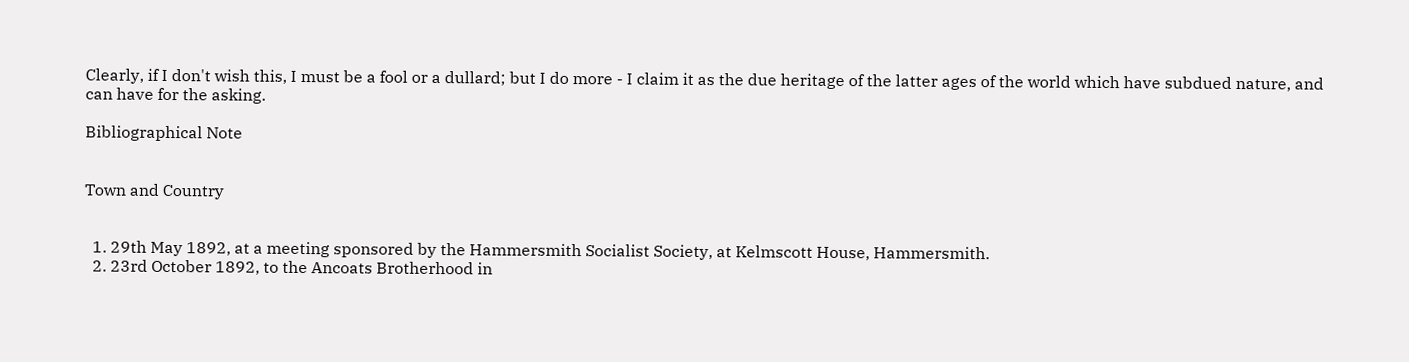Clearly, if I don't wish this, I must be a fool or a dullard; but I do more - I claim it as the due heritage of the latter ages of the world which have subdued nature, and can have for the asking.

Bibliographical Note


Town and Country


  1. 29th May 1892, at a meeting sponsored by the Hammersmith Socialist Society, at Kelmscott House, Hammersmith.
  2. 23rd October 1892, to the Ancoats Brotherhood in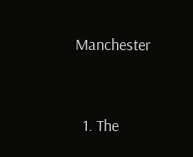Manchester


  1. The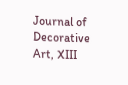Journal of Decorative Art, XIII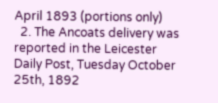April 1893 (portions only)
  2. The Ancoats delivery was reported in the Leicester Daily Post, Tuesday October 25th, 1892